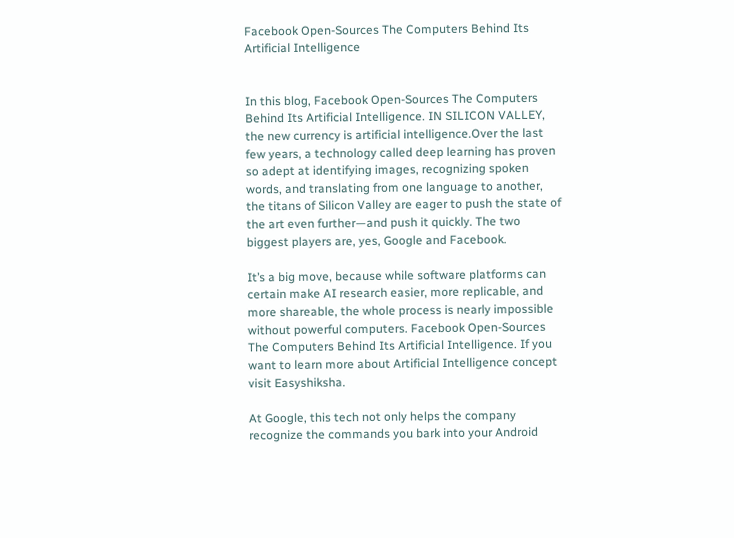Facebook Open-Sources The Computers Behind Its Artificial Intelligence


In this blog, Facebook Open-Sources The Computers Behind Its Artificial Intelligence. IN SILICON VALLEY, the new currency is artificial intelligence.Over the last few years, a technology called deep learning has proven so adept at identifying images, recognizing spoken words, and translating from one language to another, the titans of Silicon Valley are eager to push the state of the art even further—and push it quickly. The two biggest players are, yes, Google and Facebook.

It’s a big move, because while software platforms can certain make AI research easier, more replicable, and more shareable, the whole process is nearly impossible without powerful computers. Facebook Open-Sources The Computers Behind Its Artificial Intelligence. If you want to learn more about Artificial Intelligence concept visit Easyshiksha.

At Google, this tech not only helps the company recognize the commands you bark into your Android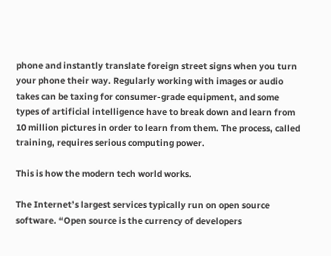phone and instantly translate foreign street signs when you turn your phone their way. Regularly working with images or audio takes can be taxing for consumer-grade equipment, and some types of artificial intelligence have to break down and learn from 10 million pictures in order to learn from them. The process, called training, requires serious computing power.

This is how the modern tech world works.

The Internet’s largest services typically run on open source software. “Open source is the currency of developers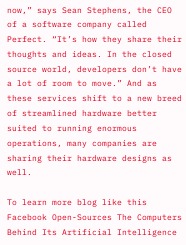now,” says Sean Stephens, the CEO of a software company called Perfect. “It’s how they share their thoughts and ideas. In the closed source world, developers don’t have a lot of room to move.” And as these services shift to a new breed of streamlined hardware better suited to running enormous operations, many companies are sharing their hardware designs as well.

To learn more blog like this Facebook Open-Sources The Computers Behind Its Artificial Intelligence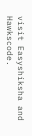visit Easyshiksha and Hawkscode.